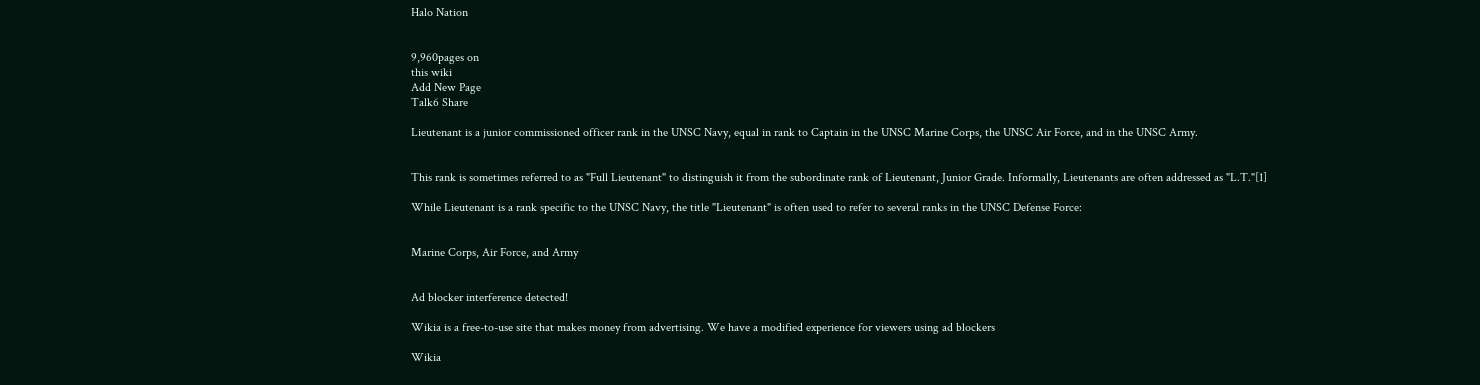Halo Nation


9,960pages on
this wiki
Add New Page
Talk6 Share

Lieutenant is a junior commissioned officer rank in the UNSC Navy, equal in rank to Captain in the UNSC Marine Corps, the UNSC Air Force, and in the UNSC Army.


This rank is sometimes referred to as "Full Lieutenant" to distinguish it from the subordinate rank of Lieutenant, Junior Grade. Informally, Lieutenants are often addressed as "L.T."[1]

While Lieutenant is a rank specific to the UNSC Navy, the title "Lieutenant" is often used to refer to several ranks in the UNSC Defense Force:


Marine Corps, Air Force, and Army


Ad blocker interference detected!

Wikia is a free-to-use site that makes money from advertising. We have a modified experience for viewers using ad blockers

Wikia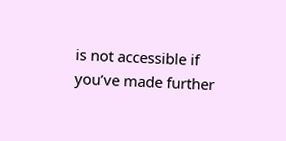is not accessible if you’ve made further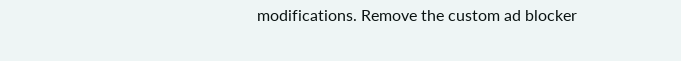modifications. Remove the custom ad blocker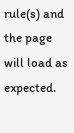rule(s) and the page will load as expected.